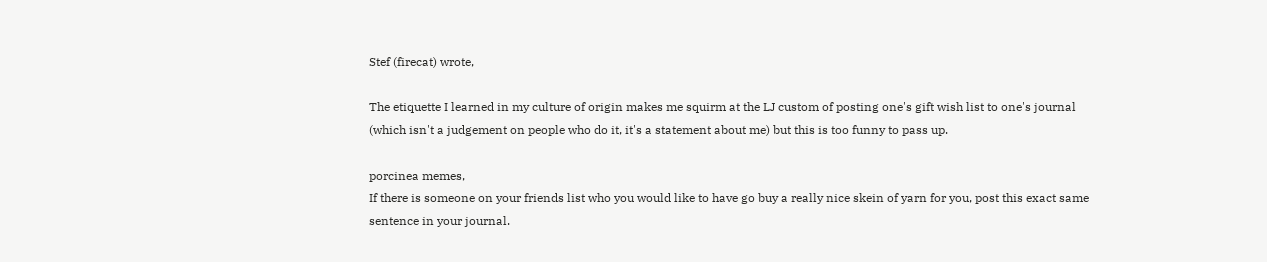Stef (firecat) wrote,

The etiquette I learned in my culture of origin makes me squirm at the LJ custom of posting one's gift wish list to one's journal (which isn't a judgement on people who do it, it's a statement about me) but this is too funny to pass up.

porcinea memes,
If there is someone on your friends list who you would like to have go buy a really nice skein of yarn for you, post this exact same sentence in your journal.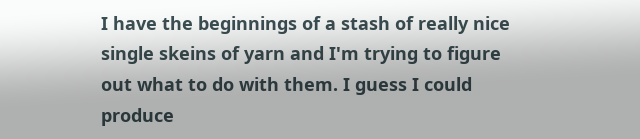I have the beginnings of a stash of really nice single skeins of yarn and I'm trying to figure out what to do with them. I guess I could produce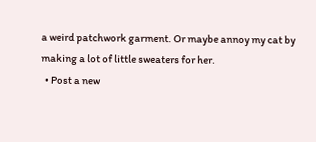a weird patchwork garment. Or maybe annoy my cat by making a lot of little sweaters for her.
  • Post a new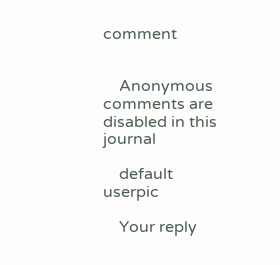comment


    Anonymous comments are disabled in this journal

    default userpic

    Your reply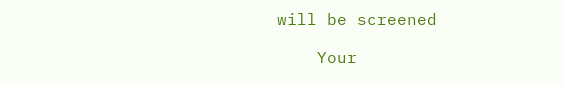will be screened

    Your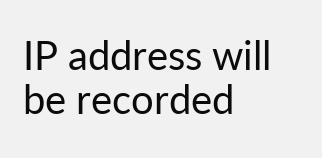IP address will be recorded